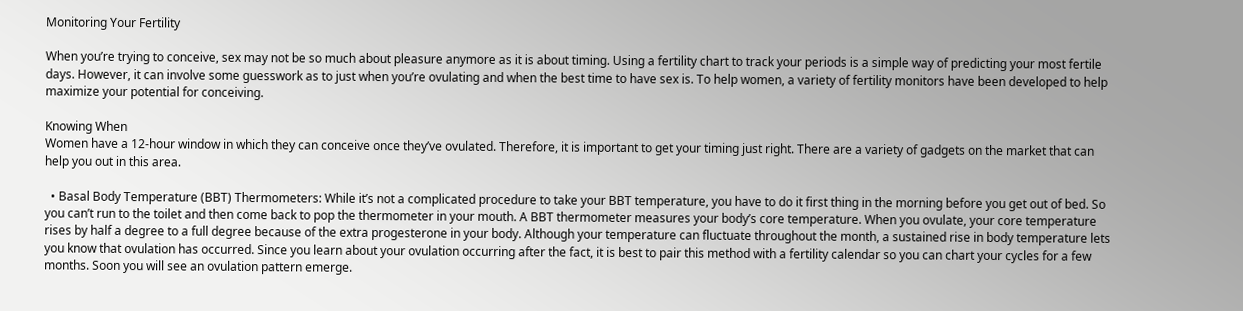Monitoring Your Fertility

When you’re trying to conceive, sex may not be so much about pleasure anymore as it is about timing. Using a fertility chart to track your periods is a simple way of predicting your most fertile days. However, it can involve some guesswork as to just when you’re ovulating and when the best time to have sex is. To help women, a variety of fertility monitors have been developed to help maximize your potential for conceiving.

Knowing When
Women have a 12-hour window in which they can conceive once they’ve ovulated. Therefore, it is important to get your timing just right. There are a variety of gadgets on the market that can help you out in this area.

  • Basal Body Temperature (BBT) Thermometers: While it’s not a complicated procedure to take your BBT temperature, you have to do it first thing in the morning before you get out of bed. So you can’t run to the toilet and then come back to pop the thermometer in your mouth. A BBT thermometer measures your body’s core temperature. When you ovulate, your core temperature rises by half a degree to a full degree because of the extra progesterone in your body. Although your temperature can fluctuate throughout the month, a sustained rise in body temperature lets you know that ovulation has occurred. Since you learn about your ovulation occurring after the fact, it is best to pair this method with a fertility calendar so you can chart your cycles for a few months. Soon you will see an ovulation pattern emerge.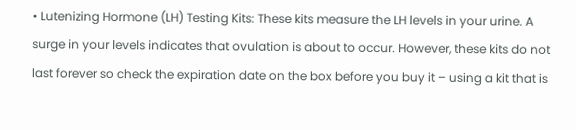• Lutenizing Hormone (LH) Testing Kits: These kits measure the LH levels in your urine. A surge in your levels indicates that ovulation is about to occur. However, these kits do not last forever so check the expiration date on the box before you buy it – using a kit that is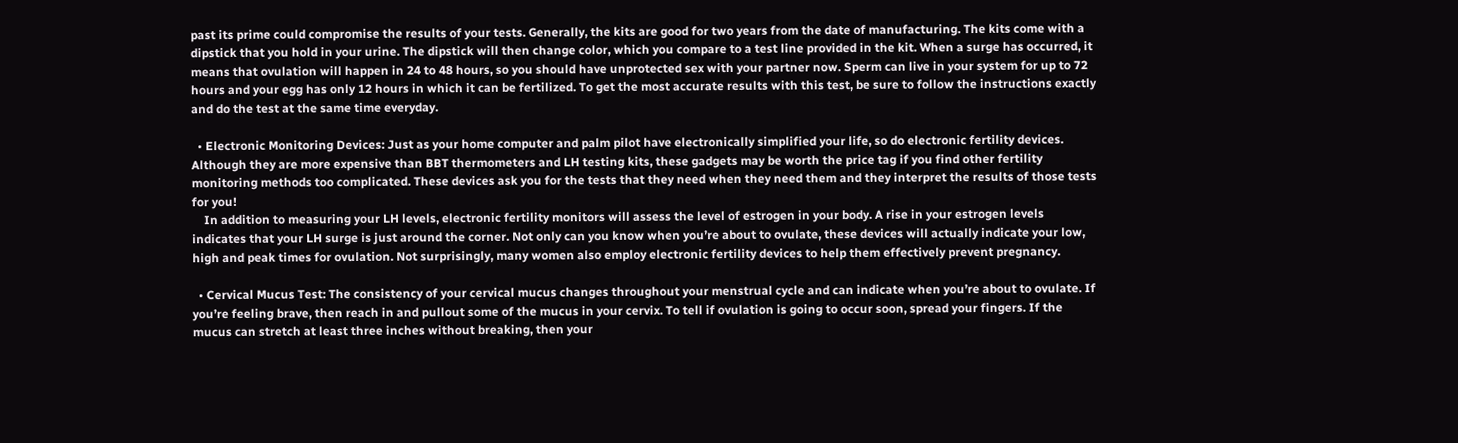past its prime could compromise the results of your tests. Generally, the kits are good for two years from the date of manufacturing. The kits come with a dipstick that you hold in your urine. The dipstick will then change color, which you compare to a test line provided in the kit. When a surge has occurred, it means that ovulation will happen in 24 to 48 hours, so you should have unprotected sex with your partner now. Sperm can live in your system for up to 72 hours and your egg has only 12 hours in which it can be fertilized. To get the most accurate results with this test, be sure to follow the instructions exactly and do the test at the same time everyday.

  • Electronic Monitoring Devices: Just as your home computer and palm pilot have electronically simplified your life, so do electronic fertility devices. Although they are more expensive than BBT thermometers and LH testing kits, these gadgets may be worth the price tag if you find other fertility monitoring methods too complicated. These devices ask you for the tests that they need when they need them and they interpret the results of those tests for you!
    In addition to measuring your LH levels, electronic fertility monitors will assess the level of estrogen in your body. A rise in your estrogen levels indicates that your LH surge is just around the corner. Not only can you know when you’re about to ovulate, these devices will actually indicate your low, high and peak times for ovulation. Not surprisingly, many women also employ electronic fertility devices to help them effectively prevent pregnancy.

  • Cervical Mucus Test: The consistency of your cervical mucus changes throughout your menstrual cycle and can indicate when you’re about to ovulate. If you’re feeling brave, then reach in and pullout some of the mucus in your cervix. To tell if ovulation is going to occur soon, spread your fingers. If the mucus can stretch at least three inches without breaking, then your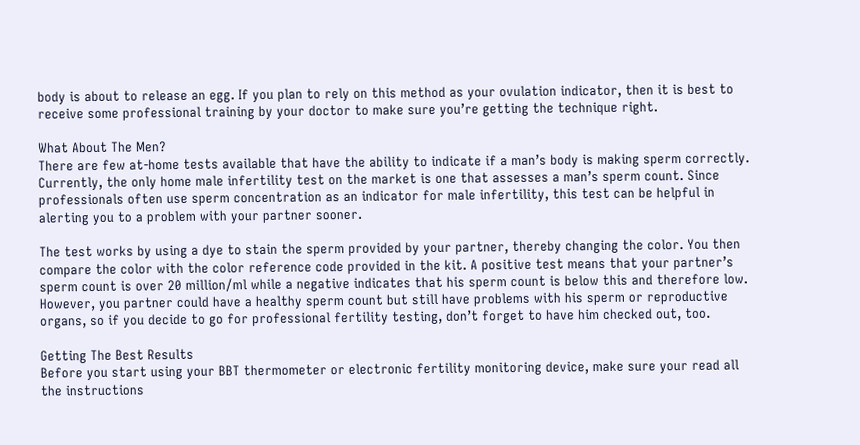body is about to release an egg. If you plan to rely on this method as your ovulation indicator, then it is best to receive some professional training by your doctor to make sure you’re getting the technique right.

What About The Men?
There are few at-home tests available that have the ability to indicate if a man’s body is making sperm correctly. Currently, the only home male infertility test on the market is one that assesses a man’s sperm count. Since professionals often use sperm concentration as an indicator for male infertility, this test can be helpful in alerting you to a problem with your partner sooner.

The test works by using a dye to stain the sperm provided by your partner, thereby changing the color. You then compare the color with the color reference code provided in the kit. A positive test means that your partner’s sperm count is over 20 million/ml while a negative indicates that his sperm count is below this and therefore low. However, you partner could have a healthy sperm count but still have problems with his sperm or reproductive organs, so if you decide to go for professional fertility testing, don’t forget to have him checked out, too.

Getting The Best Results
Before you start using your BBT thermometer or electronic fertility monitoring device, make sure your read all the instructions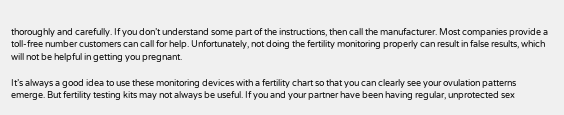thoroughly and carefully. If you don’t understand some part of the instructions, then call the manufacturer. Most companies provide a toll-free number customers can call for help. Unfortunately, not doing the fertility monitoring properly can result in false results, which will not be helpful in getting you pregnant.

It’s always a good idea to use these monitoring devices with a fertility chart so that you can clearly see your ovulation patterns emerge. But fertility testing kits may not always be useful. If you and your partner have been having regular, unprotected sex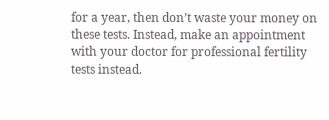for a year, then don’t waste your money on these tests. Instead, make an appointment with your doctor for professional fertility tests instead.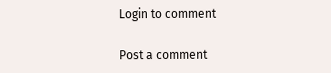Login to comment

Post a comment